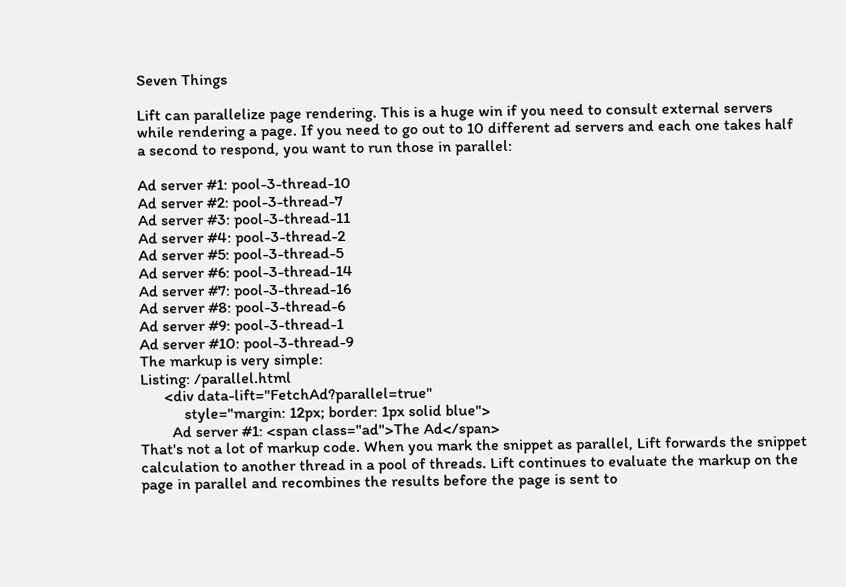Seven Things

Lift can parallelize page rendering. This is a huge win if you need to consult external servers while rendering a page. If you need to go out to 10 different ad servers and each one takes half a second to respond, you want to run those in parallel:

Ad server #1: pool-3-thread-10
Ad server #2: pool-3-thread-7
Ad server #3: pool-3-thread-11
Ad server #4: pool-3-thread-2
Ad server #5: pool-3-thread-5
Ad server #6: pool-3-thread-14
Ad server #7: pool-3-thread-16
Ad server #8: pool-3-thread-6
Ad server #9: pool-3-thread-1
Ad server #10: pool-3-thread-9
The markup is very simple:
Listing: /parallel.html
      <div data-lift="FetchAd?parallel=true"
           style="margin: 12px; border: 1px solid blue">
        Ad server #1: <span class="ad">The Ad</span>
That's not a lot of markup code. When you mark the snippet as parallel, Lift forwards the snippet calculation to another thread in a pool of threads. Lift continues to evaluate the markup on the page in parallel and recombines the results before the page is sent to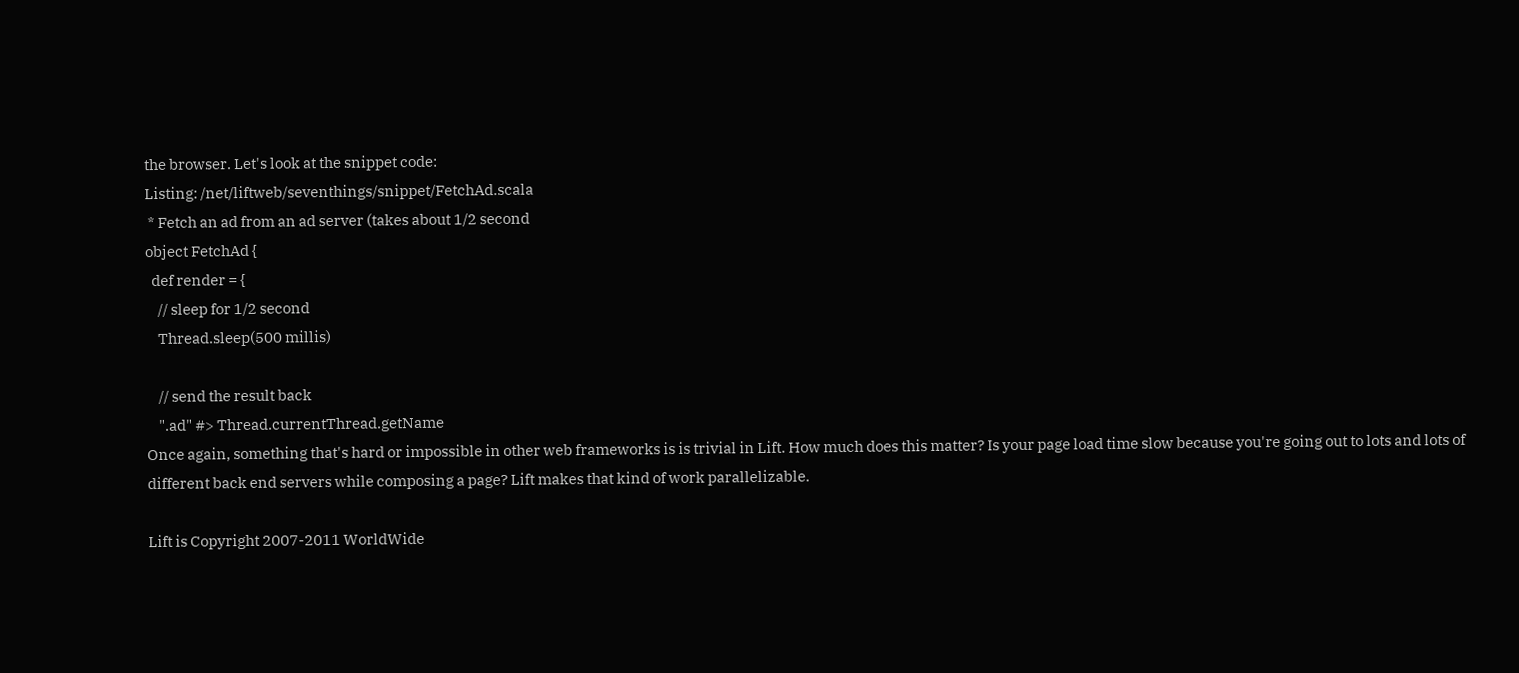the browser. Let's look at the snippet code:
Listing: /net/liftweb/seventhings/snippet/FetchAd.scala
 * Fetch an ad from an ad server (takes about 1/2 second
object FetchAd {
  def render = {
    // sleep for 1/2 second
    Thread.sleep(500 millis)

    // send the result back
    ".ad" #> Thread.currentThread.getName
Once again, something that's hard or impossible in other web frameworks is is trivial in Lift. How much does this matter? Is your page load time slow because you're going out to lots and lots of different back end servers while composing a page? Lift makes that kind of work parallelizable.

Lift is Copyright 2007-2011 WorldWide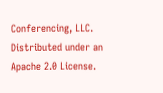Conferencing, LLC. Distributed under an Apache 2.0 License.